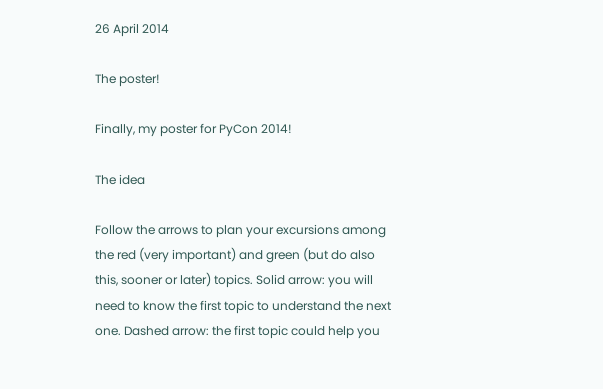26 April 2014

The poster!

Finally, my poster for PyCon 2014!

The idea

Follow the arrows to plan your excursions among the red (very important) and green (but do also this, sooner or later) topics. Solid arrow: you will need to know the first topic to understand the next one. Dashed arrow: the first topic could help you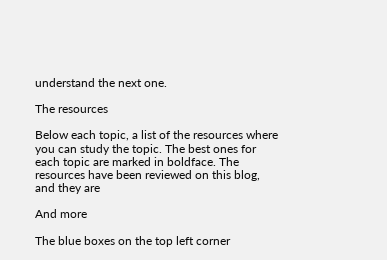understand the next one.

The resources

Below each topic, a list of the resources where you can study the topic. The best ones for each topic are marked in boldface. The resources have been reviewed on this blog, and they are

And more

The blue boxes on the top left corner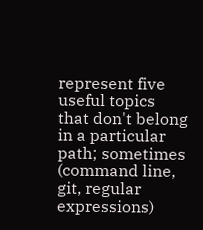represent five useful topics that don't belong in a particular path; sometimes (command line, git, regular expressions)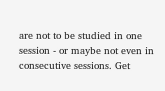are not to be studied in one session - or maybe not even in consecutive sessions. Get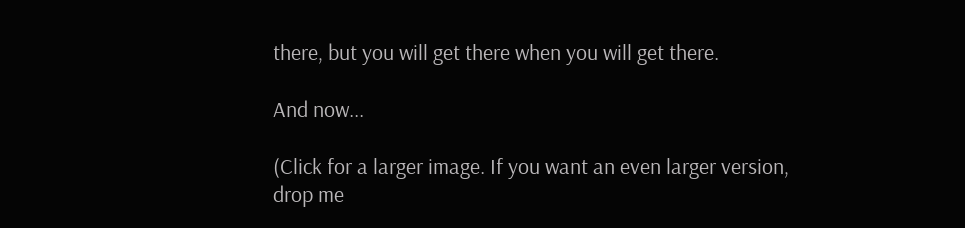there, but you will get there when you will get there.

And now...

(Click for a larger image. If you want an even larger version, drop me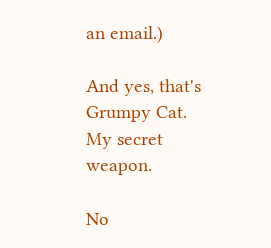an email.)

And yes, that's Grumpy Cat. My secret weapon.

No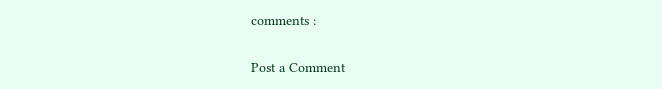comments :

Post a Comment